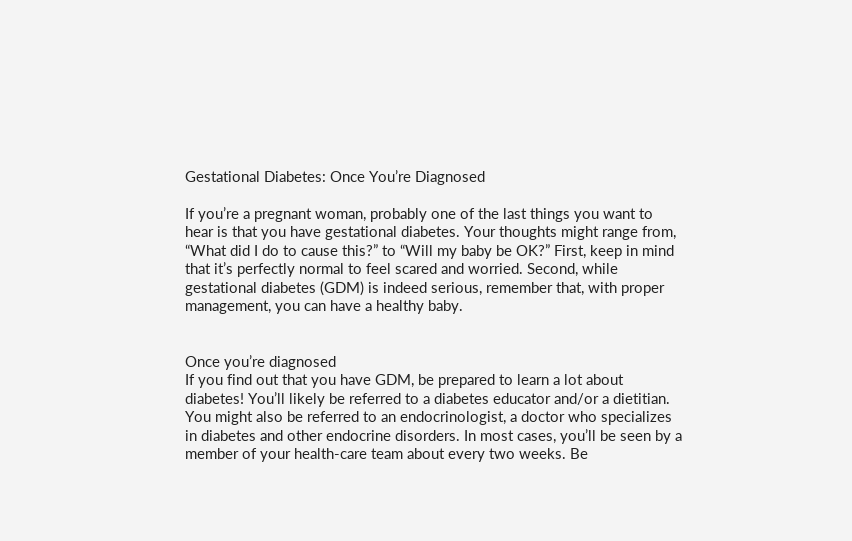Gestational Diabetes: Once You’re Diagnosed

If you’re a pregnant woman, probably one of the last things you want to hear is that you have gestational diabetes. Your thoughts might range from, “What did I do to cause this?” to “Will my baby be OK?” First, keep in mind that it’s perfectly normal to feel scared and worried. Second, while gestational diabetes (GDM) is indeed serious, remember that, with proper management, you can have a healthy baby.


Once you’re diagnosed
If you find out that you have GDM, be prepared to learn a lot about diabetes! You’ll likely be referred to a diabetes educator and/or a dietitian. You might also be referred to an endocrinologist, a doctor who specializes in diabetes and other endocrine disorders. In most cases, you’ll be seen by a member of your health-care team about every two weeks. Be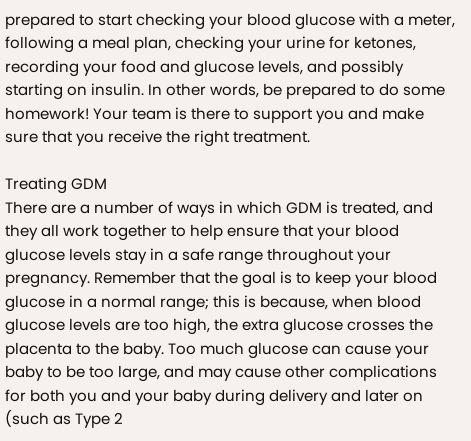prepared to start checking your blood glucose with a meter, following a meal plan, checking your urine for ketones, recording your food and glucose levels, and possibly starting on insulin. In other words, be prepared to do some homework! Your team is there to support you and make sure that you receive the right treatment.

Treating GDM
There are a number of ways in which GDM is treated, and they all work together to help ensure that your blood glucose levels stay in a safe range throughout your pregnancy. Remember that the goal is to keep your blood glucose in a normal range; this is because, when blood glucose levels are too high, the extra glucose crosses the placenta to the baby. Too much glucose can cause your baby to be too large, and may cause other complications for both you and your baby during delivery and later on (such as Type 2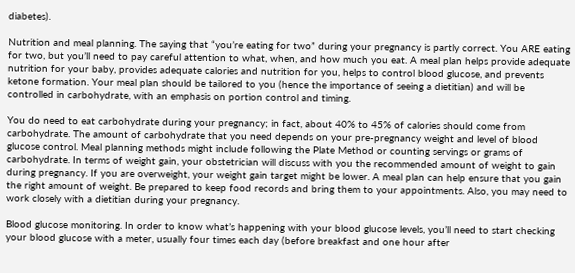diabetes).

Nutrition and meal planning. The saying that “you’re eating for two” during your pregnancy is partly correct. You ARE eating for two, but you’ll need to pay careful attention to what, when, and how much you eat. A meal plan helps provide adequate nutrition for your baby, provides adequate calories and nutrition for you, helps to control blood glucose, and prevents ketone formation. Your meal plan should be tailored to you (hence the importance of seeing a dietitian) and will be controlled in carbohydrate, with an emphasis on portion control and timing.

You do need to eat carbohydrate during your pregnancy; in fact, about 40% to 45% of calories should come from carbohydrate. The amount of carbohydrate that you need depends on your pre-pregnancy weight and level of blood glucose control. Meal planning methods might include following the Plate Method or counting servings or grams of carbohydrate. In terms of weight gain, your obstetrician will discuss with you the recommended amount of weight to gain during pregnancy. If you are overweight, your weight gain target might be lower. A meal plan can help ensure that you gain the right amount of weight. Be prepared to keep food records and bring them to your appointments. Also, you may need to work closely with a dietitian during your pregnancy.

Blood glucose monitoring. In order to know what’s happening with your blood glucose levels, you’ll need to start checking your blood glucose with a meter, usually four times each day (before breakfast and one hour after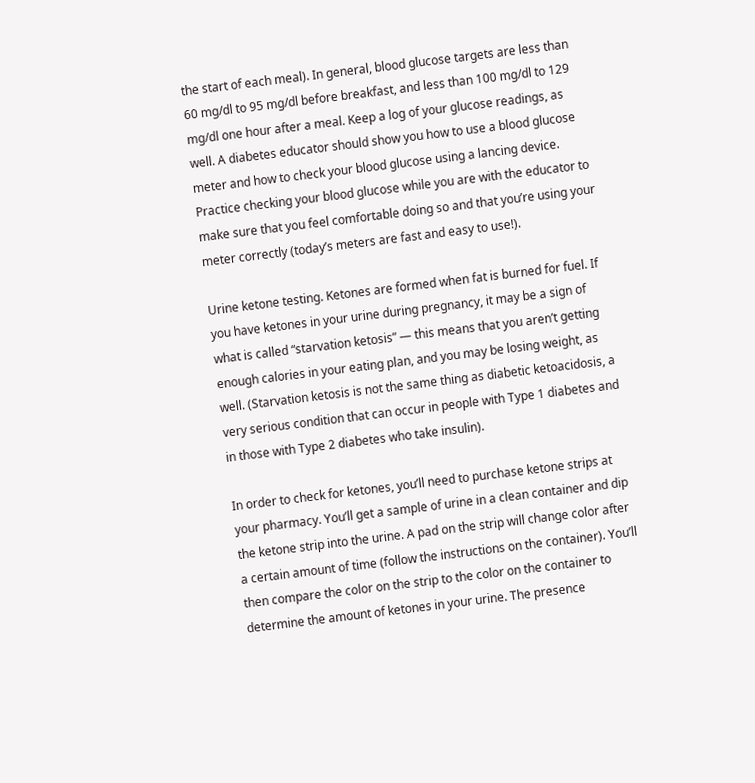the start of each meal). In general, blood glucose targets are less than 60 mg/dl to 95 mg/dl before breakfast, and less than 100 mg/dl to 129 mg/dl one hour after a meal. Keep a log of your glucose readings, as well. A diabetes educator should show you how to use a blood glucose meter and how to check your blood glucose using a lancing device. Practice checking your blood glucose while you are with the educator to make sure that you feel comfortable doing so and that you’re using your meter correctly (today’s meters are fast and easy to use!).

Urine ketone testing. Ketones are formed when fat is burned for fuel. If you have ketones in your urine during pregnancy, it may be a sign of what is called “starvation ketosis” — this means that you aren’t getting enough calories in your eating plan, and you may be losing weight, as well. (Starvation ketosis is not the same thing as diabetic ketoacidosis, a very serious condition that can occur in people with Type 1 diabetes and in those with Type 2 diabetes who take insulin).

In order to check for ketones, you’ll need to purchase ketone strips at your pharmacy. You’ll get a sample of urine in a clean container and dip the ketone strip into the urine. A pad on the strip will change color after a certain amount of time (follow the instructions on the container). You’ll then compare the color on the strip to the color on the container to determine the amount of ketones in your urine. The presence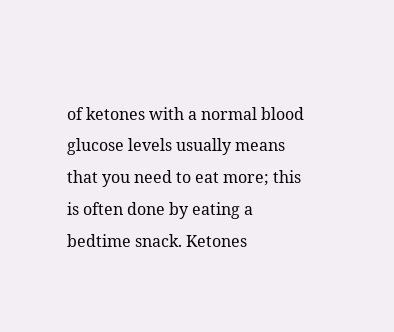of ketones with a normal blood glucose levels usually means that you need to eat more; this is often done by eating a bedtime snack. Ketones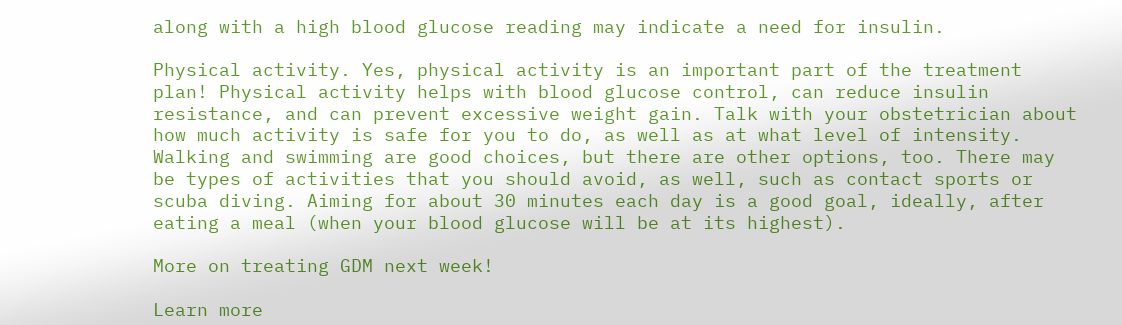along with a high blood glucose reading may indicate a need for insulin.

Physical activity. Yes, physical activity is an important part of the treatment plan! Physical activity helps with blood glucose control, can reduce insulin resistance, and can prevent excessive weight gain. Talk with your obstetrician about how much activity is safe for you to do, as well as at what level of intensity. Walking and swimming are good choices, but there are other options, too. There may be types of activities that you should avoid, as well, such as contact sports or scuba diving. Aiming for about 30 minutes each day is a good goal, ideally, after eating a meal (when your blood glucose will be at its highest).

More on treating GDM next week!

Learn more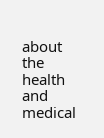about the health and medical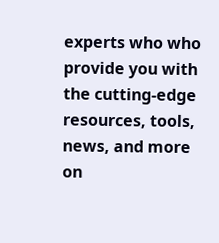experts who who provide you with the cutting-edge resources, tools, news, and more on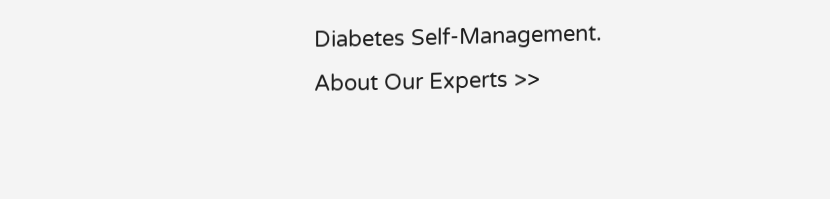Diabetes Self-Management.
About Our Experts >>